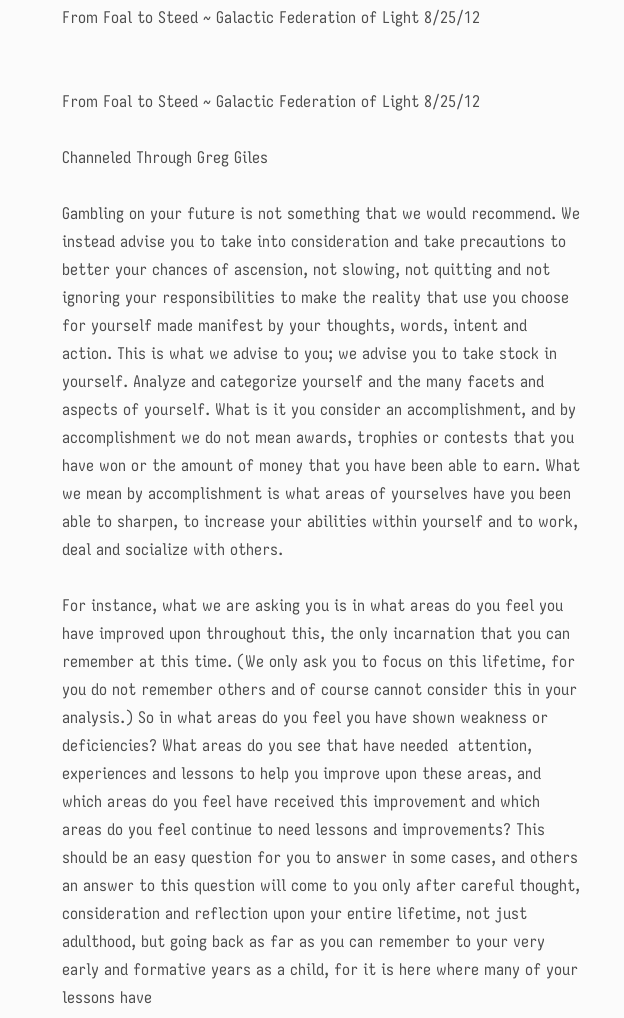From Foal to Steed ~ Galactic Federation of Light 8/25/12


From Foal to Steed ~ Galactic Federation of Light 8/25/12

Channeled Through Greg Giles

Gambling on your future is not something that we would recommend. We instead advise you to take into consideration and take precautions to better your chances of ascension, not slowing, not quitting and not ignoring your responsibilities to make the reality that use you choose for yourself made manifest by your thoughts, words, intent and action. This is what we advise to you; we advise you to take stock in yourself. Analyze and categorize yourself and the many facets and aspects of yourself. What is it you consider an accomplishment, and by accomplishment we do not mean awards, trophies or contests that you have won or the amount of money that you have been able to earn. What we mean by accomplishment is what areas of yourselves have you been able to sharpen, to increase your abilities within yourself and to work, deal and socialize with others.

For instance, what we are asking you is in what areas do you feel you have improved upon throughout this, the only incarnation that you can remember at this time. (We only ask you to focus on this lifetime, for you do not remember others and of course cannot consider this in your analysis.) So in what areas do you feel you have shown weakness or deficiencies? What areas do you see that have needed  attention, experiences and lessons to help you improve upon these areas, and which areas do you feel have received this improvement and which areas do you feel continue to need lessons and improvements? This should be an easy question for you to answer in some cases, and others an answer to this question will come to you only after careful thought, consideration and reflection upon your entire lifetime, not just adulthood, but going back as far as you can remember to your very early and formative years as a child, for it is here where many of your lessons have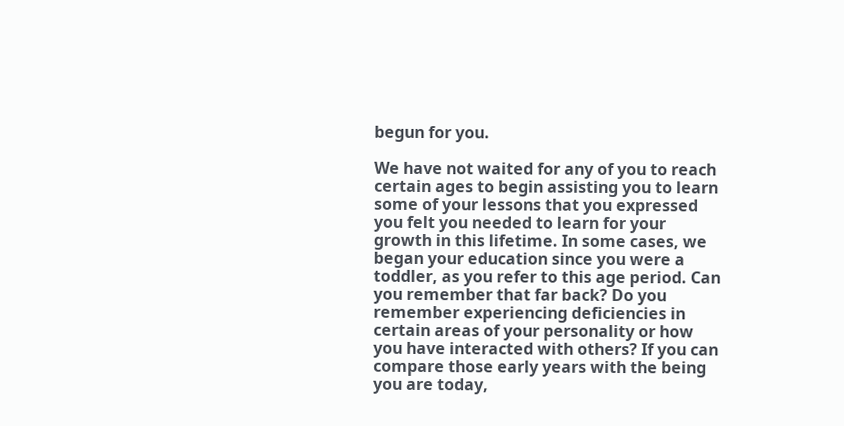begun for you.

We have not waited for any of you to reach certain ages to begin assisting you to learn some of your lessons that you expressed you felt you needed to learn for your growth in this lifetime. In some cases, we began your education since you were a toddler, as you refer to this age period. Can you remember that far back? Do you remember experiencing deficiencies in certain areas of your personality or how you have interacted with others? If you can compare those early years with the being you are today,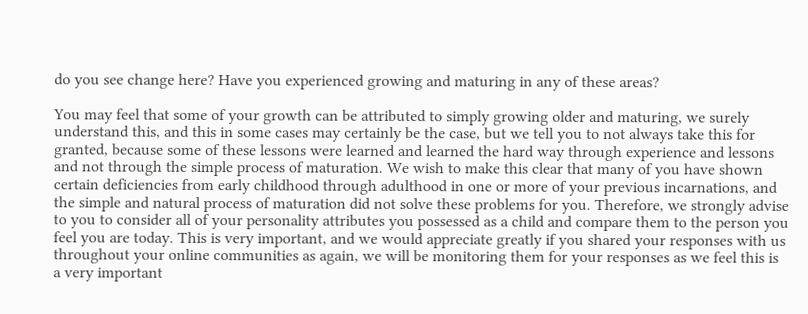do you see change here? Have you experienced growing and maturing in any of these areas?

You may feel that some of your growth can be attributed to simply growing older and maturing, we surely understand this, and this in some cases may certainly be the case, but we tell you to not always take this for granted, because some of these lessons were learned and learned the hard way through experience and lessons and not through the simple process of maturation. We wish to make this clear that many of you have shown certain deficiencies from early childhood through adulthood in one or more of your previous incarnations, and the simple and natural process of maturation did not solve these problems for you. Therefore, we strongly advise to you to consider all of your personality attributes you possessed as a child and compare them to the person you feel you are today. This is very important, and we would appreciate greatly if you shared your responses with us throughout your online communities as again, we will be monitoring them for your responses as we feel this is a very important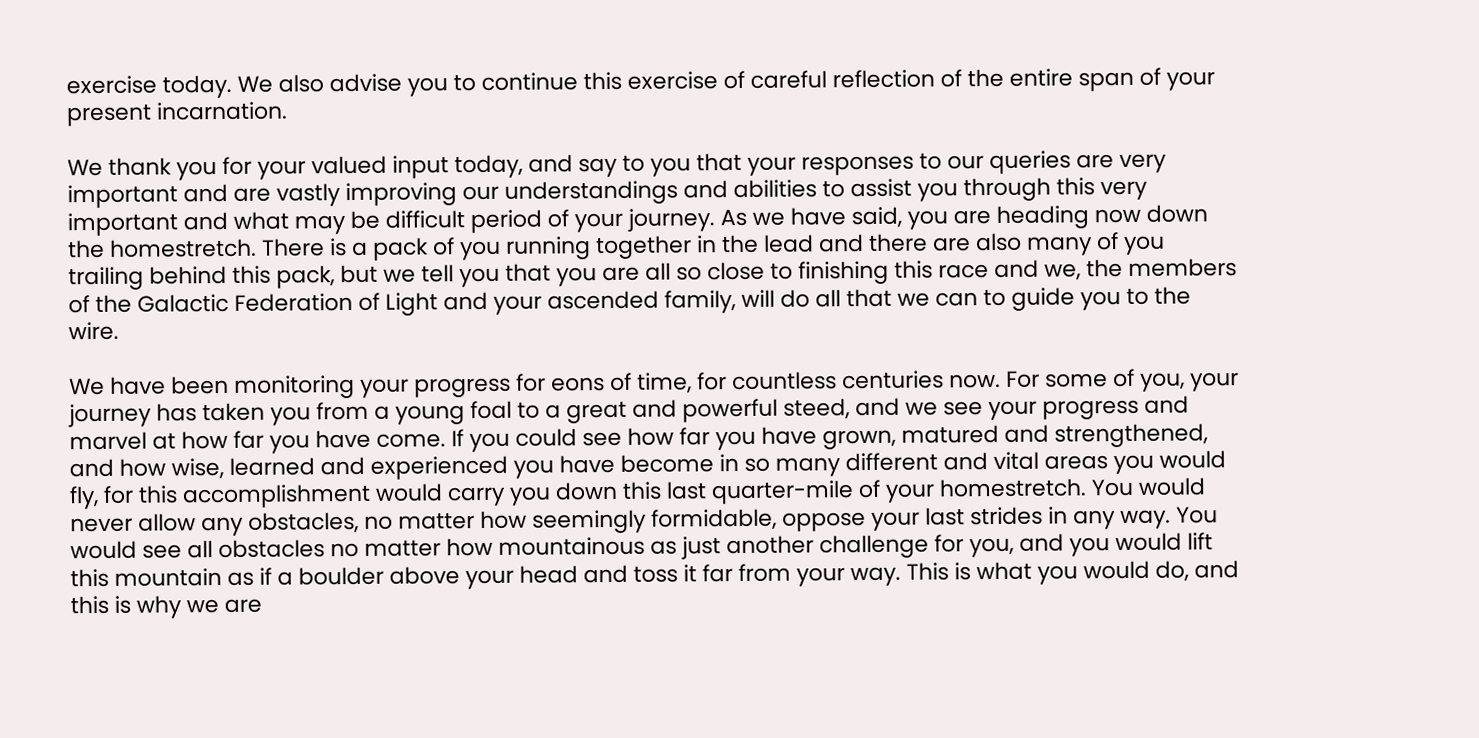exercise today. We also advise you to continue this exercise of careful reflection of the entire span of your present incarnation.

We thank you for your valued input today, and say to you that your responses to our queries are very important and are vastly improving our understandings and abilities to assist you through this very important and what may be difficult period of your journey. As we have said, you are heading now down the homestretch. There is a pack of you running together in the lead and there are also many of you trailing behind this pack, but we tell you that you are all so close to finishing this race and we, the members of the Galactic Federation of Light and your ascended family, will do all that we can to guide you to the wire.

We have been monitoring your progress for eons of time, for countless centuries now. For some of you, your journey has taken you from a young foal to a great and powerful steed, and we see your progress and marvel at how far you have come. If you could see how far you have grown, matured and strengthened, and how wise, learned and experienced you have become in so many different and vital areas you would fly, for this accomplishment would carry you down this last quarter-mile of your homestretch. You would never allow any obstacles, no matter how seemingly formidable, oppose your last strides in any way. You would see all obstacles no matter how mountainous as just another challenge for you, and you would lift this mountain as if a boulder above your head and toss it far from your way. This is what you would do, and this is why we are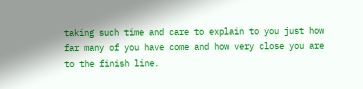taking such time and care to explain to you just how far many of you have come and how very close you are to the finish line.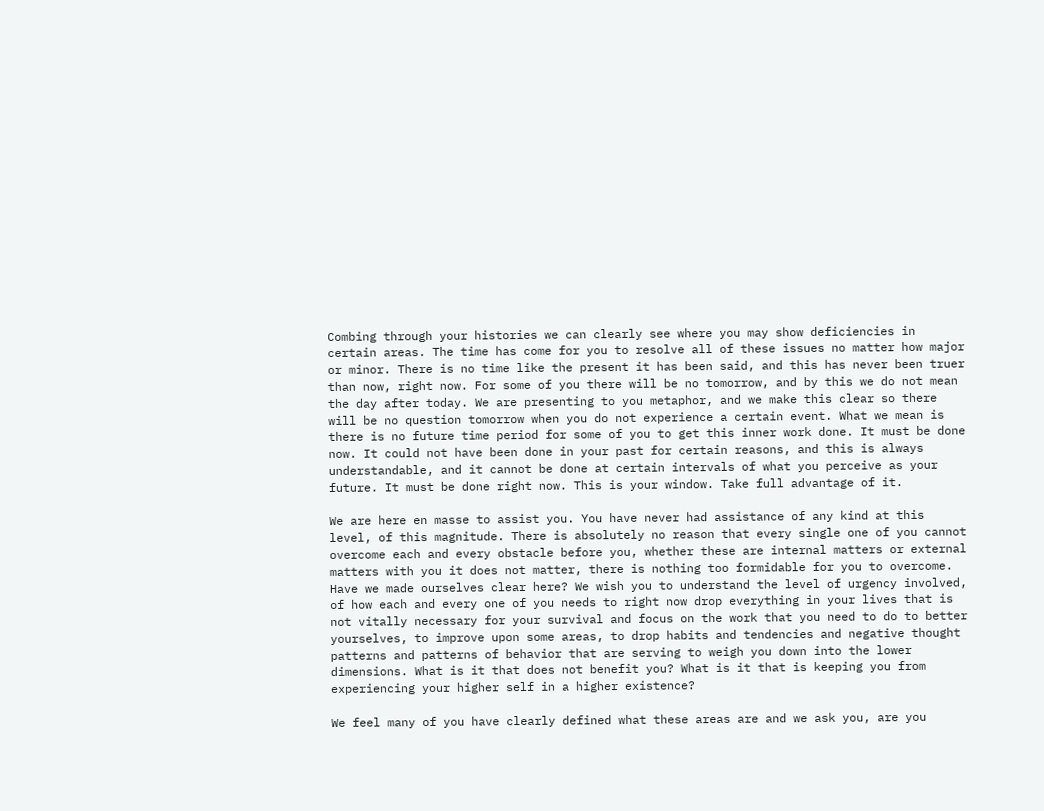Combing through your histories we can clearly see where you may show deficiencies in certain areas. The time has come for you to resolve all of these issues no matter how major or minor. There is no time like the present it has been said, and this has never been truer than now, right now. For some of you there will be no tomorrow, and by this we do not mean the day after today. We are presenting to you metaphor, and we make this clear so there will be no question tomorrow when you do not experience a certain event. What we mean is there is no future time period for some of you to get this inner work done. It must be done now. It could not have been done in your past for certain reasons, and this is always understandable, and it cannot be done at certain intervals of what you perceive as your future. It must be done right now. This is your window. Take full advantage of it.

We are here en masse to assist you. You have never had assistance of any kind at this level, of this magnitude. There is absolutely no reason that every single one of you cannot overcome each and every obstacle before you, whether these are internal matters or external matters with you it does not matter, there is nothing too formidable for you to overcome. Have we made ourselves clear here? We wish you to understand the level of urgency involved, of how each and every one of you needs to right now drop everything in your lives that is not vitally necessary for your survival and focus on the work that you need to do to better yourselves, to improve upon some areas, to drop habits and tendencies and negative thought patterns and patterns of behavior that are serving to weigh you down into the lower dimensions. What is it that does not benefit you? What is it that is keeping you from experiencing your higher self in a higher existence?

We feel many of you have clearly defined what these areas are and we ask you, are you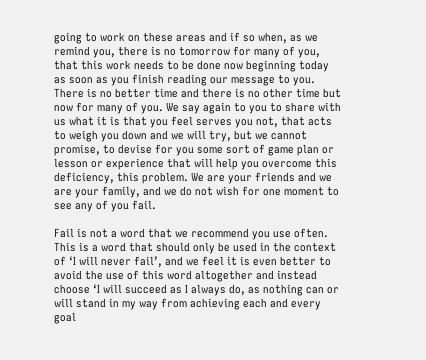going to work on these areas and if so when, as we remind you, there is no tomorrow for many of you, that this work needs to be done now beginning today as soon as you finish reading our message to you. There is no better time and there is no other time but now for many of you. We say again to you to share with us what it is that you feel serves you not, that acts to weigh you down and we will try, but we cannot promise, to devise for you some sort of game plan or lesson or experience that will help you overcome this deficiency, this problem. We are your friends and we are your family, and we do not wish for one moment to see any of you fail.

Fail is not a word that we recommend you use often. This is a word that should only be used in the context of ‘I will never fail’, and we feel it is even better to avoid the use of this word altogether and instead choose ‘I will succeed as I always do, as nothing can or will stand in my way from achieving each and every goal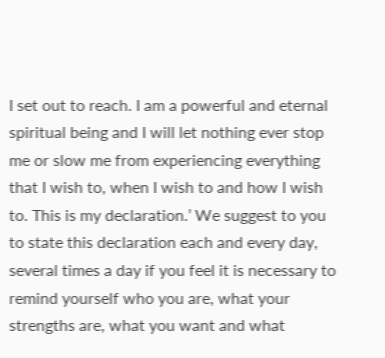I set out to reach. I am a powerful and eternal spiritual being and I will let nothing ever stop me or slow me from experiencing everything that I wish to, when I wish to and how I wish to. This is my declaration.’ We suggest to you to state this declaration each and every day, several times a day if you feel it is necessary to remind yourself who you are, what your strengths are, what you want and what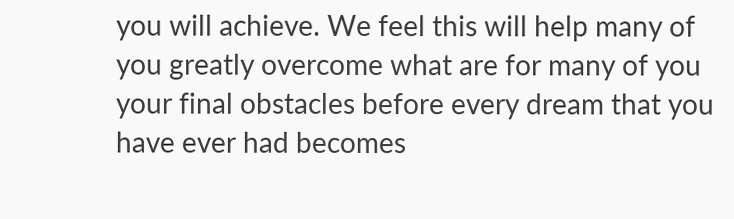you will achieve. We feel this will help many of you greatly overcome what are for many of you your final obstacles before every dream that you have ever had becomes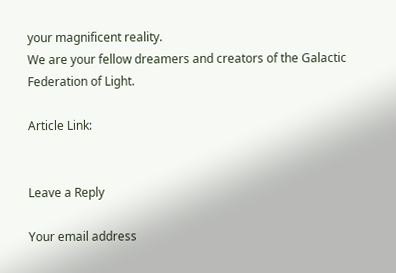your magnificent reality.
We are your fellow dreamers and creators of the Galactic Federation of Light.

Article Link:


Leave a Reply

Your email address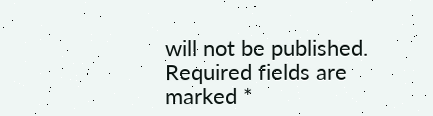will not be published. Required fields are marked *